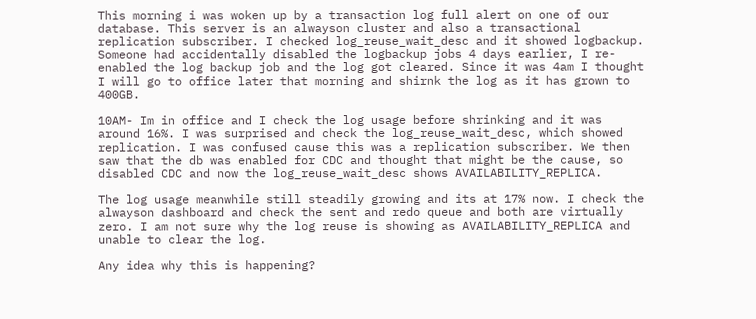This morning i was woken up by a transaction log full alert on one of our database. This server is an alwayson cluster and also a transactional replication subscriber. I checked log_reuse_wait_desc and it showed logbackup. Someone had accidentally disabled the logbackup jobs 4 days earlier, I re-enabled the log backup job and the log got cleared. Since it was 4am I thought I will go to office later that morning and shirnk the log as it has grown to 400GB.

10AM- Im in office and I check the log usage before shrinking and it was around 16%. I was surprised and check the log_reuse_wait_desc, which showed replication. I was confused cause this was a replication subscriber. We then saw that the db was enabled for CDC and thought that might be the cause, so disabled CDC and now the log_reuse_wait_desc shows AVAILABILITY_REPLICA.

The log usage meanwhile still steadily growing and its at 17% now. I check the alwayson dashboard and check the sent and redo queue and both are virtually zero. I am not sure why the log reuse is showing as AVAILABILITY_REPLICA and unable to clear the log.

Any idea why this is happening?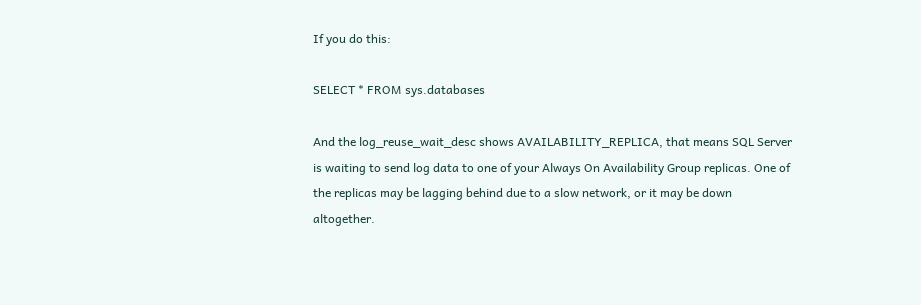If you do this:

SELECT * FROM sys.databases

And the log_reuse_wait_desc shows AVAILABILITY_REPLICA, that means SQL Server is waiting to send log data to one of your Always On Availability Group replicas. One of the replicas may be lagging behind due to a slow network, or it may be down altogether.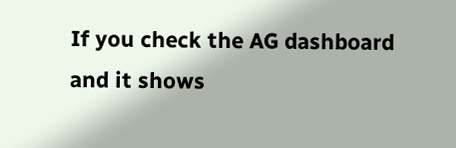If you check the AG dashboard and it shows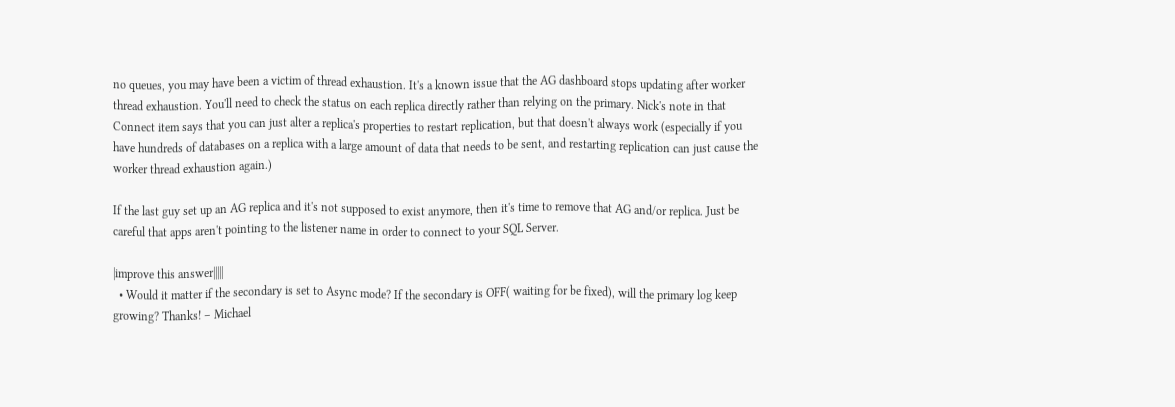no queues, you may have been a victim of thread exhaustion. It's a known issue that the AG dashboard stops updating after worker thread exhaustion. You'll need to check the status on each replica directly rather than relying on the primary. Nick's note in that Connect item says that you can just alter a replica's properties to restart replication, but that doesn't always work (especially if you have hundreds of databases on a replica with a large amount of data that needs to be sent, and restarting replication can just cause the worker thread exhaustion again.)

If the last guy set up an AG replica and it's not supposed to exist anymore, then it's time to remove that AG and/or replica. Just be careful that apps aren't pointing to the listener name in order to connect to your SQL Server.

|improve this answer|||||
  • Would it matter if the secondary is set to Async mode? If the secondary is OFF( waiting for be fixed), will the primary log keep growing? Thanks! – Michael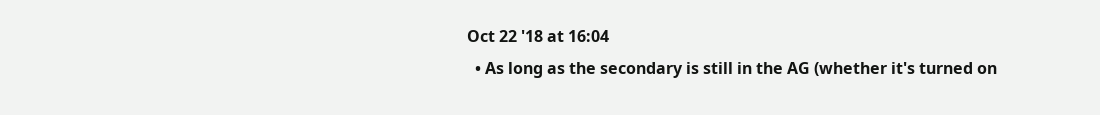Oct 22 '18 at 16:04
  • As long as the secondary is still in the AG (whether it's turned on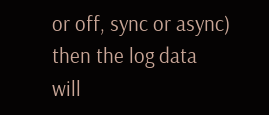or off, sync or async) then the log data will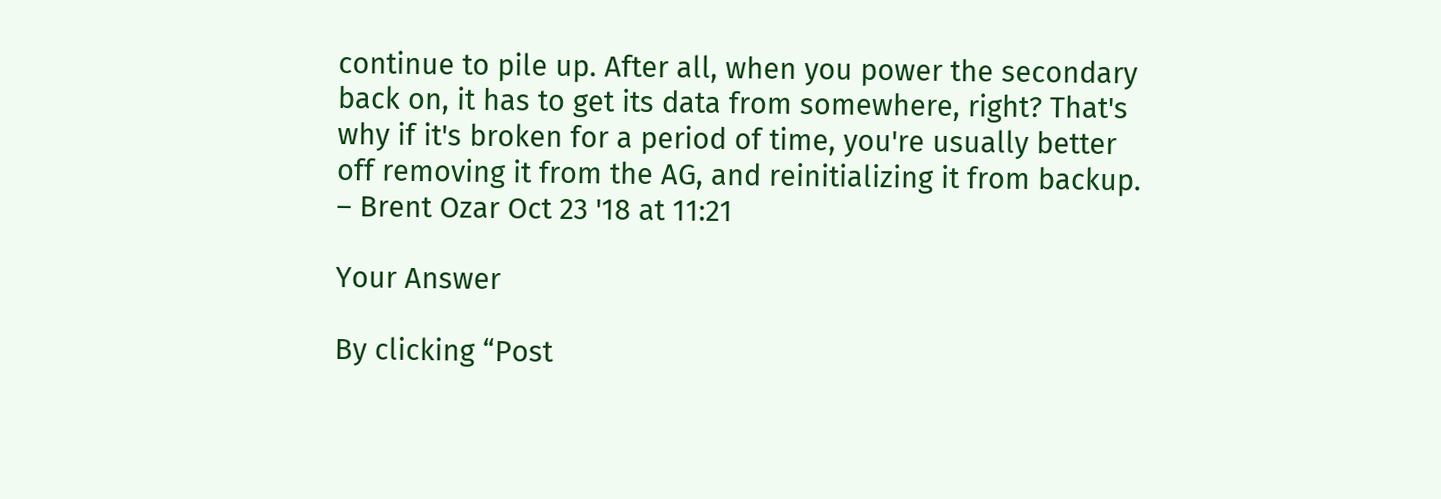continue to pile up. After all, when you power the secondary back on, it has to get its data from somewhere, right? That's why if it's broken for a period of time, you're usually better off removing it from the AG, and reinitializing it from backup. – Brent Ozar Oct 23 '18 at 11:21

Your Answer

By clicking “Post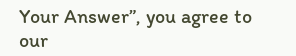Your Answer”, you agree to our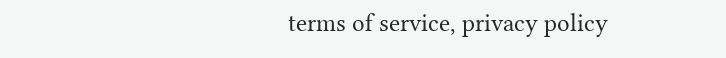terms of service, privacy policy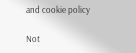and cookie policy

Not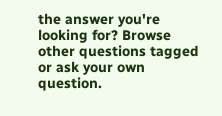the answer you're looking for? Browse other questions tagged or ask your own question.